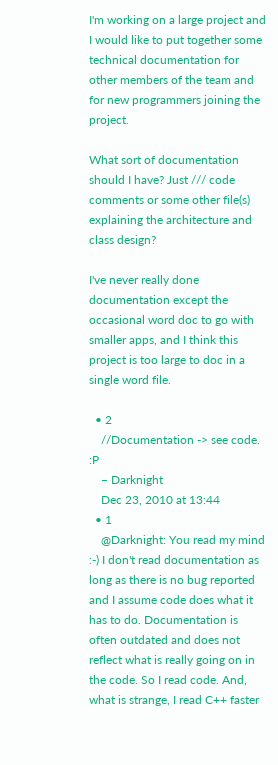I'm working on a large project and I would like to put together some technical documentation for other members of the team and for new programmers joining the project.

What sort of documentation should I have? Just /// code comments or some other file(s) explaining the architecture and class design?

I've never really done documentation except the occasional word doc to go with smaller apps, and I think this project is too large to doc in a single word file.

  • 2
    //Documentation -> see code. :P
    – Darknight
    Dec 23, 2010 at 13:44
  • 1
    @Darknight: You read my mind :-) I don't read documentation as long as there is no bug reported and I assume code does what it has to do. Documentation is often outdated and does not reflect what is really going on in the code. So I read code. And, what is strange, I read C++ faster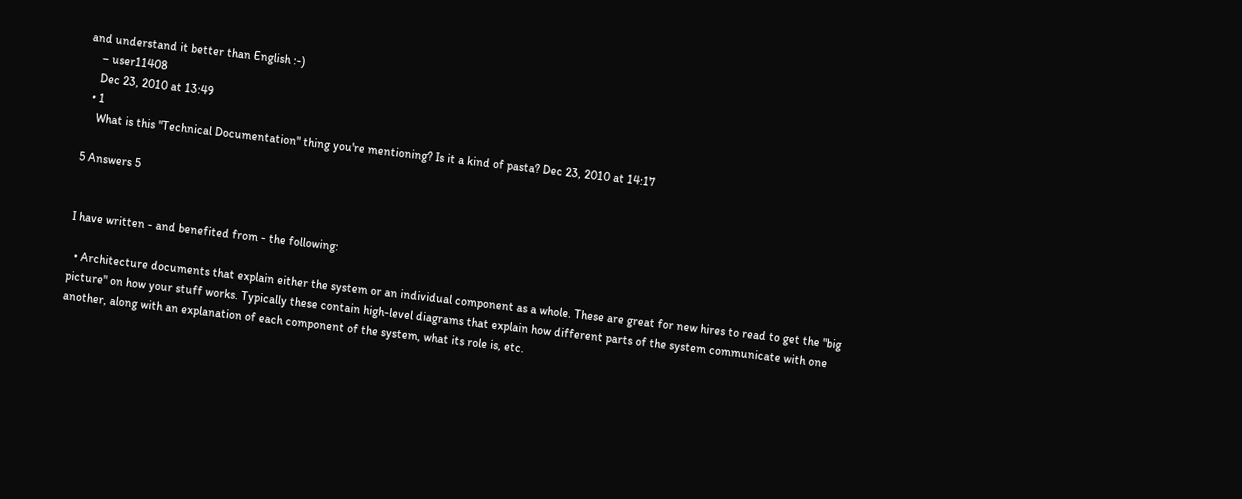and understand it better than English :-)
    – user11408
    Dec 23, 2010 at 13:49
  • 1
    What is this "Technical Documentation" thing you're mentioning? Is it a kind of pasta? Dec 23, 2010 at 14:17

5 Answers 5


I have written - and benefited from - the following:

  • Architecture documents that explain either the system or an individual component as a whole. These are great for new hires to read to get the "big picture" on how your stuff works. Typically these contain high-level diagrams that explain how different parts of the system communicate with one another, along with an explanation of each component of the system, what its role is, etc.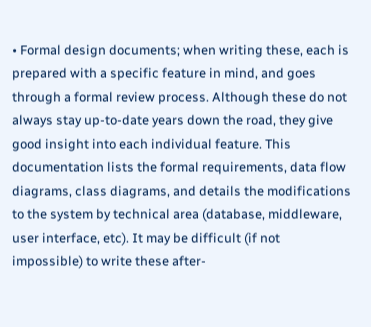• Formal design documents; when writing these, each is prepared with a specific feature in mind, and goes through a formal review process. Although these do not always stay up-to-date years down the road, they give good insight into each individual feature. This documentation lists the formal requirements, data flow diagrams, class diagrams, and details the modifications to the system by technical area (database, middleware, user interface, etc). It may be difficult (if not impossible) to write these after-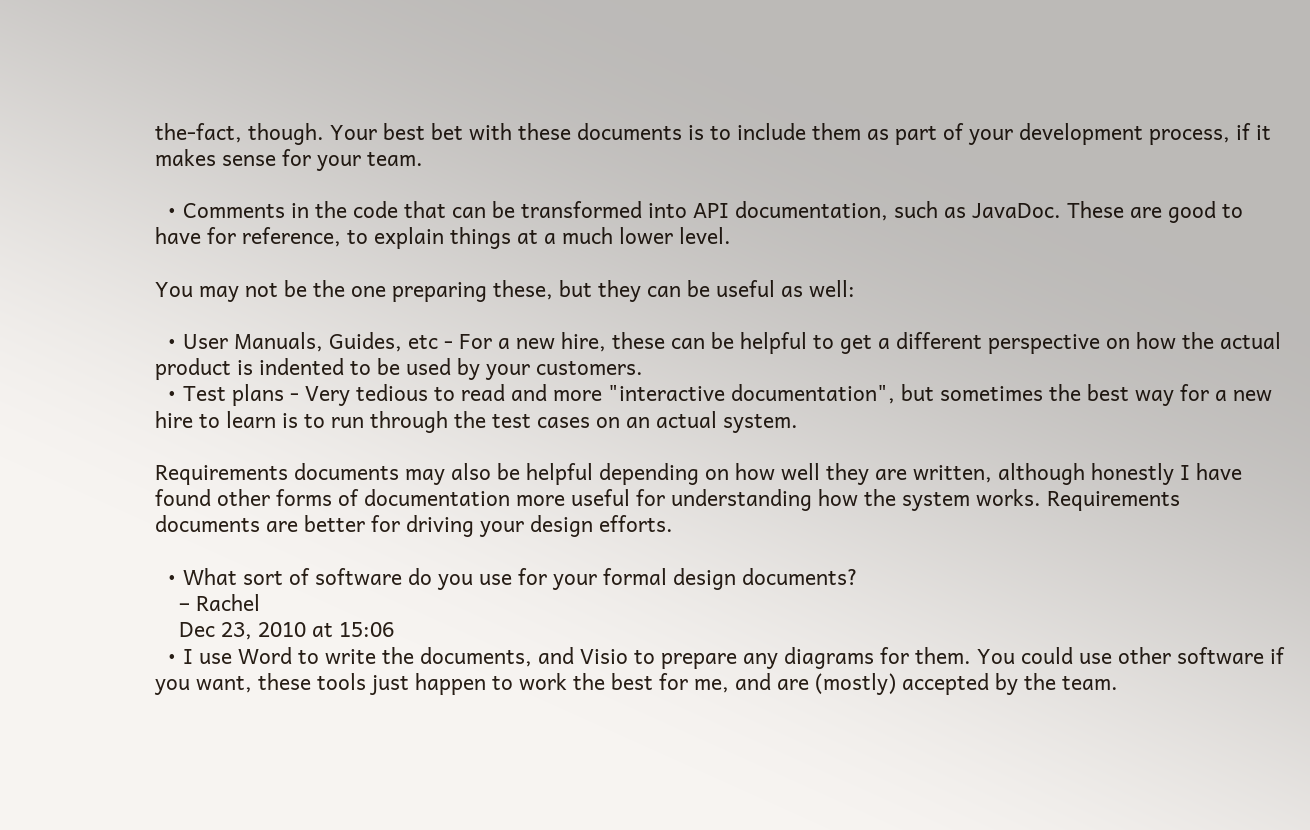the-fact, though. Your best bet with these documents is to include them as part of your development process, if it makes sense for your team.

  • Comments in the code that can be transformed into API documentation, such as JavaDoc. These are good to have for reference, to explain things at a much lower level.

You may not be the one preparing these, but they can be useful as well:

  • User Manuals, Guides, etc - For a new hire, these can be helpful to get a different perspective on how the actual product is indented to be used by your customers.
  • Test plans - Very tedious to read and more "interactive documentation", but sometimes the best way for a new hire to learn is to run through the test cases on an actual system.

Requirements documents may also be helpful depending on how well they are written, although honestly I have found other forms of documentation more useful for understanding how the system works. Requirements documents are better for driving your design efforts.

  • What sort of software do you use for your formal design documents?
    – Rachel
    Dec 23, 2010 at 15:06
  • I use Word to write the documents, and Visio to prepare any diagrams for them. You could use other software if you want, these tools just happen to work the best for me, and are (mostly) accepted by the team.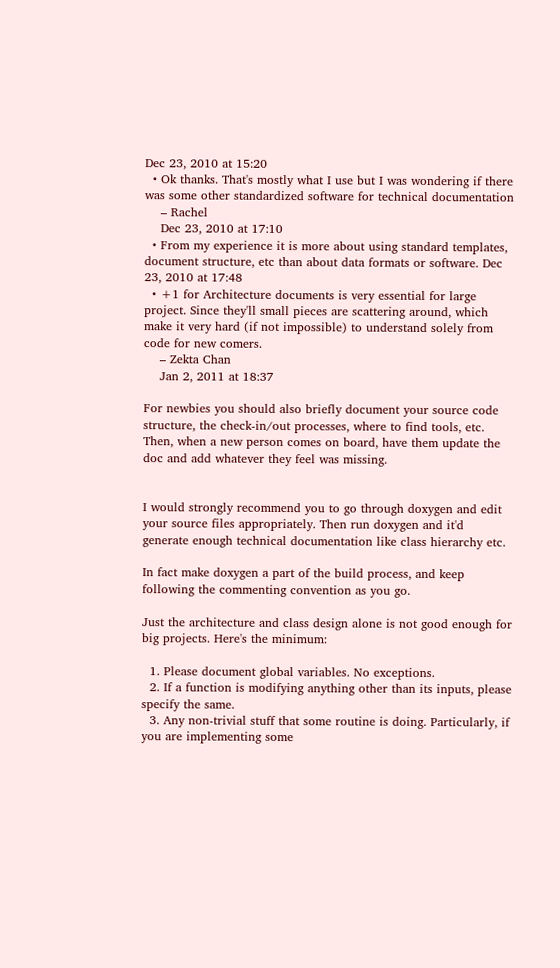Dec 23, 2010 at 15:20
  • Ok thanks. That's mostly what I use but I was wondering if there was some other standardized software for technical documentation
    – Rachel
    Dec 23, 2010 at 17:10
  • From my experience it is more about using standard templates, document structure, etc than about data formats or software. Dec 23, 2010 at 17:48
  • +1 for Architecture documents is very essential for large project. Since they'll small pieces are scattering around, which make it very hard (if not impossible) to understand solely from code for new comers.
    – Zekta Chan
    Jan 2, 2011 at 18:37

For newbies you should also briefly document your source code structure, the check-in/out processes, where to find tools, etc. Then, when a new person comes on board, have them update the doc and add whatever they feel was missing.


I would strongly recommend you to go through doxygen and edit your source files appropriately. Then run doxygen and it'd generate enough technical documentation like class hierarchy etc.

In fact make doxygen a part of the build process, and keep following the commenting convention as you go.

Just the architecture and class design alone is not good enough for big projects. Here's the minimum:

  1. Please document global variables. No exceptions.
  2. If a function is modifying anything other than its inputs, please specify the same.
  3. Any non-trivial stuff that some routine is doing. Particularly, if you are implementing some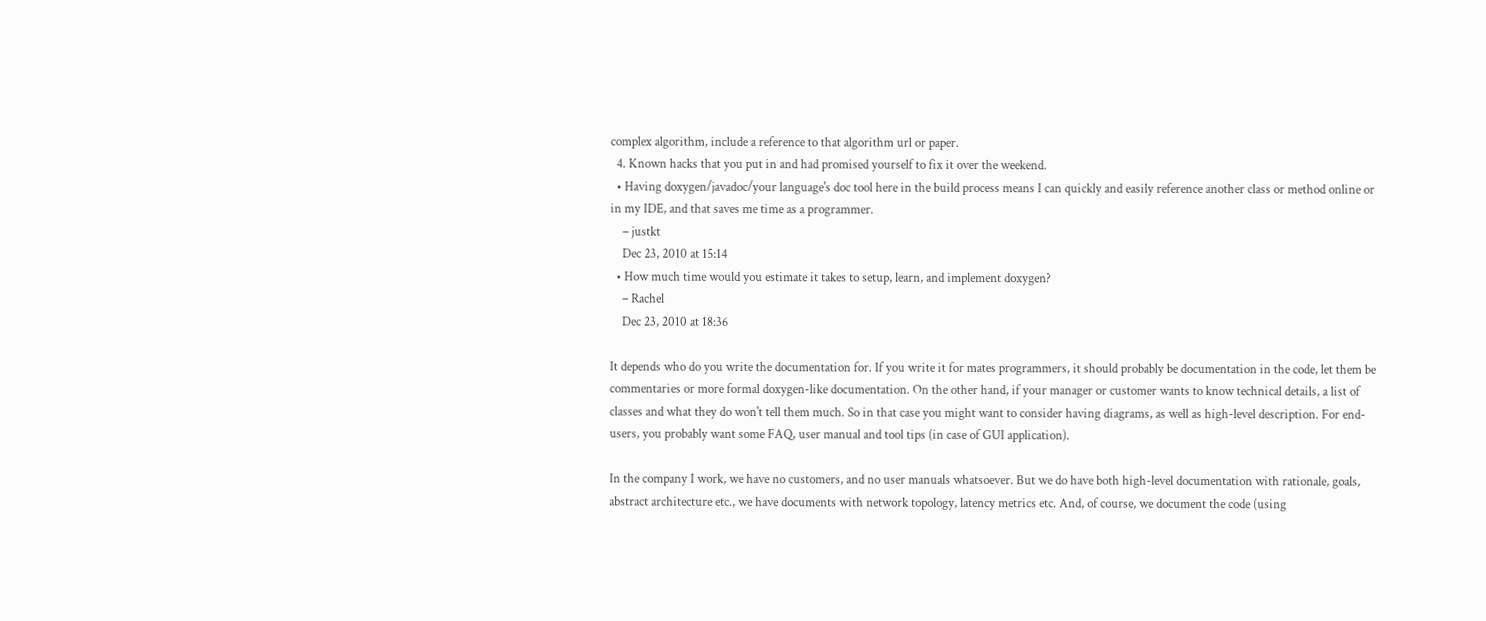complex algorithm, include a reference to that algorithm url or paper.
  4. Known hacks that you put in and had promised yourself to fix it over the weekend.
  • Having doxygen/javadoc/your language's doc tool here in the build process means I can quickly and easily reference another class or method online or in my IDE, and that saves me time as a programmer.
    – justkt
    Dec 23, 2010 at 15:14
  • How much time would you estimate it takes to setup, learn, and implement doxygen?
    – Rachel
    Dec 23, 2010 at 18:36

It depends who do you write the documentation for. If you write it for mates programmers, it should probably be documentation in the code, let them be commentaries or more formal doxygen-like documentation. On the other hand, if your manager or customer wants to know technical details, a list of classes and what they do won't tell them much. So in that case you might want to consider having diagrams, as well as high-level description. For end-users, you probably want some FAQ, user manual and tool tips (in case of GUI application).

In the company I work, we have no customers, and no user manuals whatsoever. But we do have both high-level documentation with rationale, goals, abstract architecture etc., we have documents with network topology, latency metrics etc. And, of course, we document the code (using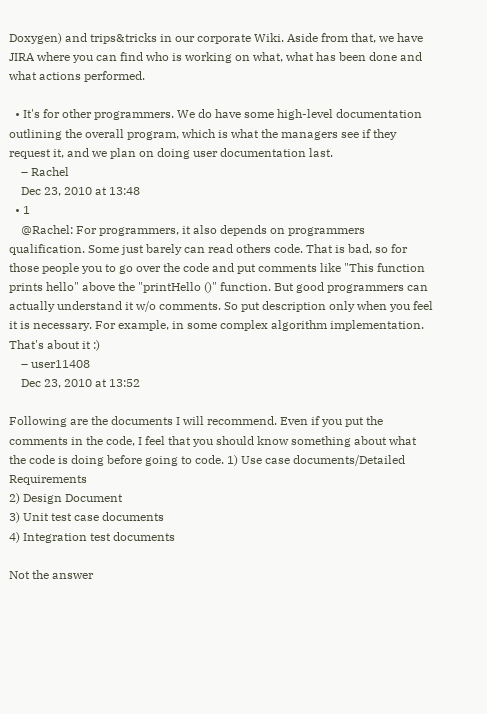Doxygen) and trips&tricks in our corporate Wiki. Aside from that, we have JIRA where you can find who is working on what, what has been done and what actions performed.

  • It's for other programmers. We do have some high-level documentation outlining the overall program, which is what the managers see if they request it, and we plan on doing user documentation last.
    – Rachel
    Dec 23, 2010 at 13:48
  • 1
    @Rachel: For programmers, it also depends on programmers qualification. Some just barely can read others code. That is bad, so for those people you to go over the code and put comments like "This function prints hello" above the "printHello ()" function. But good programmers can actually understand it w/o comments. So put description only when you feel it is necessary. For example, in some complex algorithm implementation. That's about it :)
    – user11408
    Dec 23, 2010 at 13:52

Following are the documents I will recommend. Even if you put the comments in the code, I feel that you should know something about what the code is doing before going to code. 1) Use case documents/Detailed Requirements
2) Design Document
3) Unit test case documents
4) Integration test documents

Not the answer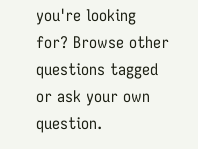you're looking for? Browse other questions tagged or ask your own question.